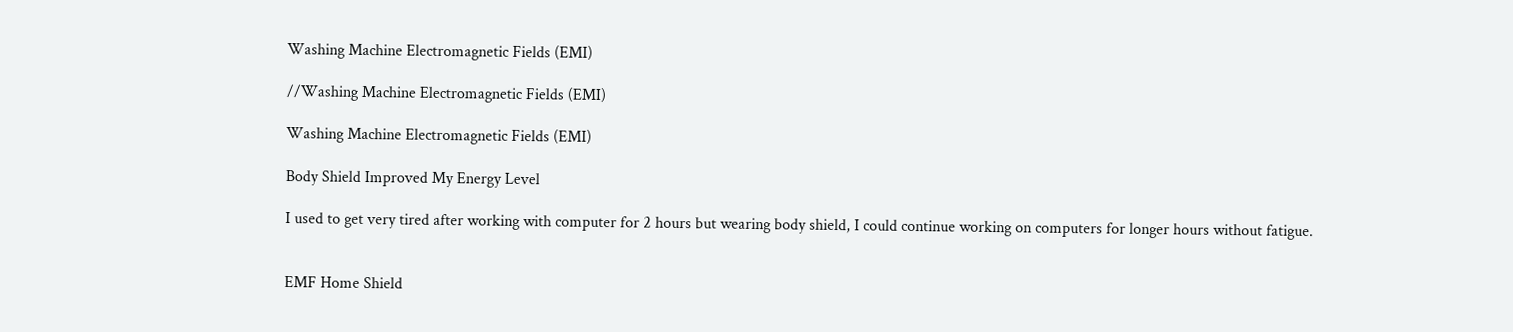Washing Machine Electromagnetic Fields (EMI)

//Washing Machine Electromagnetic Fields (EMI)

Washing Machine Electromagnetic Fields (EMI)

Body Shield Improved My Energy Level

I used to get very tired after working with computer for 2 hours but wearing body shield, I could continue working on computers for longer hours without fatigue.


EMF Home Shield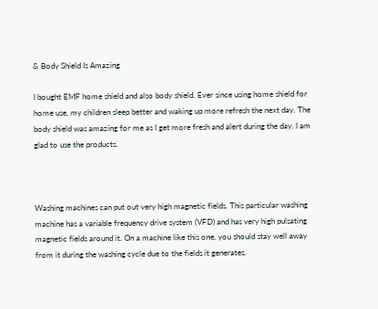& Body Shield Is Amazing

I bought EMF home shield and also body shield. Ever since using home shield for home use, my children sleep better and waking up more refresh the next day. The body shield was amazing for me as I get more fresh and alert during the day. I am glad to use the products.



Washing machines can put out very high magnetic fields. This particular washing machine has a variable frequency drive system (VFD) and has very high pulsating magnetic fields around it. On a machine like this one, you should stay well away from it during the washing cycle due to the fields it generates.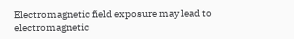Electromagnetic field exposure may lead to electromagnetic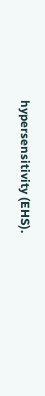hypersensitivity (EHS).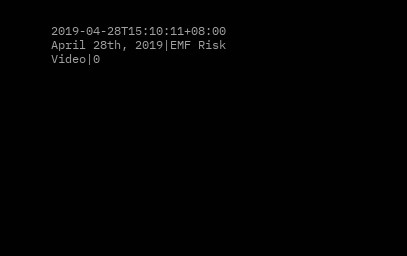2019-04-28T15:10:11+08:00 April 28th, 2019|EMF Risk Video|0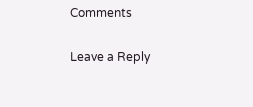Comments

Leave a Reply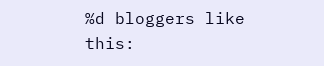%d bloggers like this: